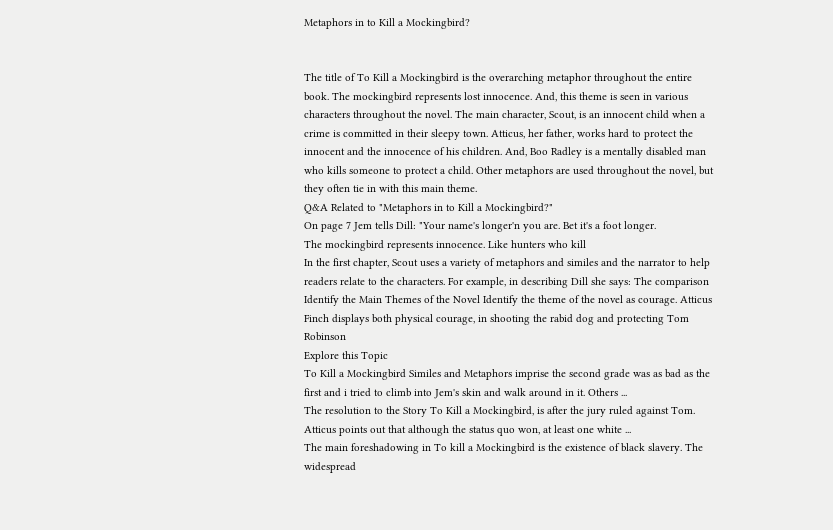Metaphors in to Kill a Mockingbird?


The title of To Kill a Mockingbird is the overarching metaphor throughout the entire book. The mockingbird represents lost innocence. And, this theme is seen in various characters throughout the novel. The main character, Scout, is an innocent child when a crime is committed in their sleepy town. Atticus, her father, works hard to protect the innocent and the innocence of his children. And, Boo Radley is a mentally disabled man who kills someone to protect a child. Other metaphors are used throughout the novel, but they often tie in with this main theme.
Q&A Related to "Metaphors in to Kill a Mockingbird?"
On page 7 Jem tells Dill: "Your name's longer'n you are. Bet it's a foot longer.
The mockingbird represents innocence. Like hunters who kill
In the first chapter, Scout uses a variety of metaphors and similes and the narrator to help readers relate to the characters. For example, in describing Dill she says: The comparison
Identify the Main Themes of the Novel Identify the theme of the novel as courage. Atticus Finch displays both physical courage, in shooting the rabid dog and protecting Tom Robinson
Explore this Topic
To Kill a Mockingbird Similes and Metaphors imprise the second grade was as bad as the first and i tried to climb into Jem's skin and walk around in it. Others ...
The resolution to the Story To Kill a Mockingbird, is after the jury ruled against Tom. Atticus points out that although the status quo won, at least one white ...
The main foreshadowing in To kill a Mockingbird is the existence of black slavery. The widespread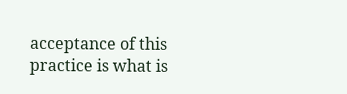acceptance of this practice is what is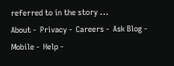referred to in the story ...
About -  Privacy -  Careers -  Ask Blog -  Mobile -  Help -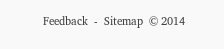Feedback  -  Sitemap  © 2014